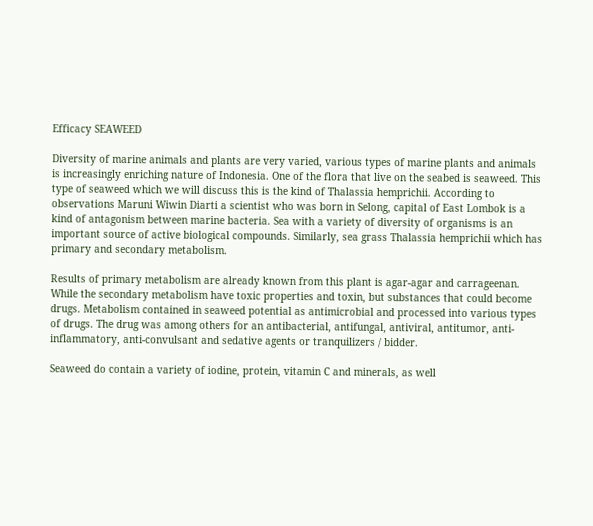Efficacy SEAWEED

Diversity of marine animals and plants are very varied, various types of marine plants and animals is increasingly enriching nature of Indonesia. One of the flora that live on the seabed is seaweed. This type of seaweed which we will discuss this is the kind of Thalassia hemprichii. According to observations Maruni Wiwin Diarti a scientist who was born in Selong, capital of East Lombok is a kind of antagonism between marine bacteria. Sea with a variety of diversity of organisms is an important source of active biological compounds. Similarly, sea grass Thalassia hemprichii which has primary and secondary metabolism.

Results of primary metabolism are already known from this plant is agar-agar and carrageenan. While the secondary metabolism have toxic properties and toxin, but substances that could become drugs. Metabolism contained in seaweed potential as antimicrobial and processed into various types of drugs. The drug was among others for an antibacterial, antifungal, antiviral, antitumor, anti-inflammatory, anti-convulsant and sedative agents or tranquilizers / bidder.

Seaweed do contain a variety of iodine, protein, vitamin C and minerals, as well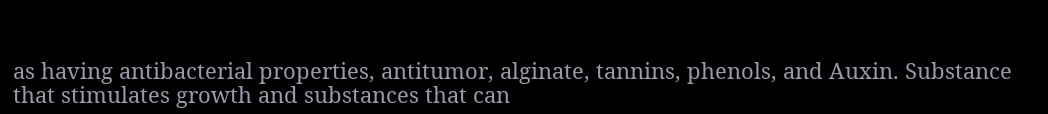as having antibacterial properties, antitumor, alginate, tannins, phenols, and Auxin. Substance that stimulates growth and substances that can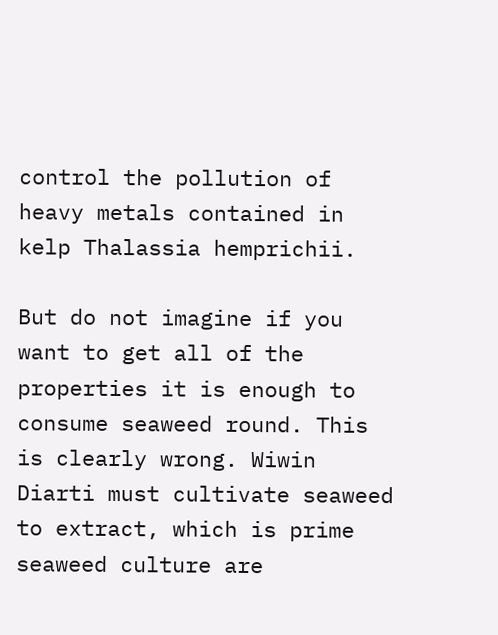control the pollution of heavy metals contained in kelp Thalassia hemprichii.

But do not imagine if you want to get all of the properties it is enough to consume seaweed round. This is clearly wrong. Wiwin Diarti must cultivate seaweed to extract, which is prime seaweed culture are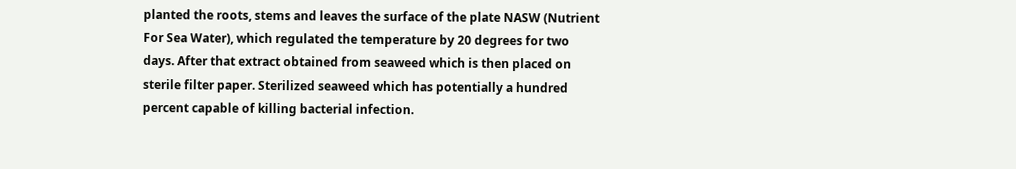planted the roots, stems and leaves the surface of the plate NASW (Nutrient For Sea Water), which regulated the temperature by 20 degrees for two days. After that extract obtained from seaweed which is then placed on sterile filter paper. Sterilized seaweed which has potentially a hundred percent capable of killing bacterial infection.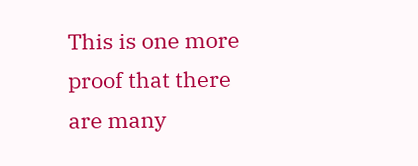This is one more proof that there are many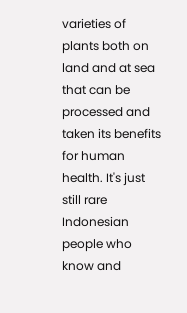varieties of plants both on land and at sea that can be processed and taken its benefits for human health. It's just still rare Indonesian people who know and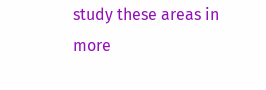study these areas in more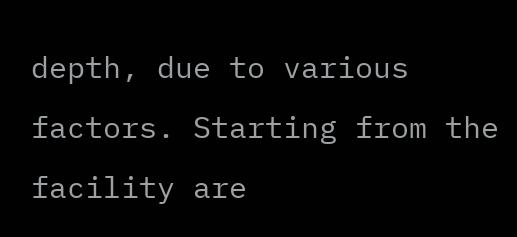depth, due to various factors. Starting from the facility are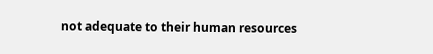not adequate to their human resources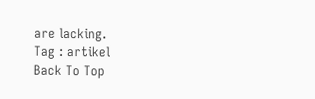are lacking.
Tag : artikel
Back To Top